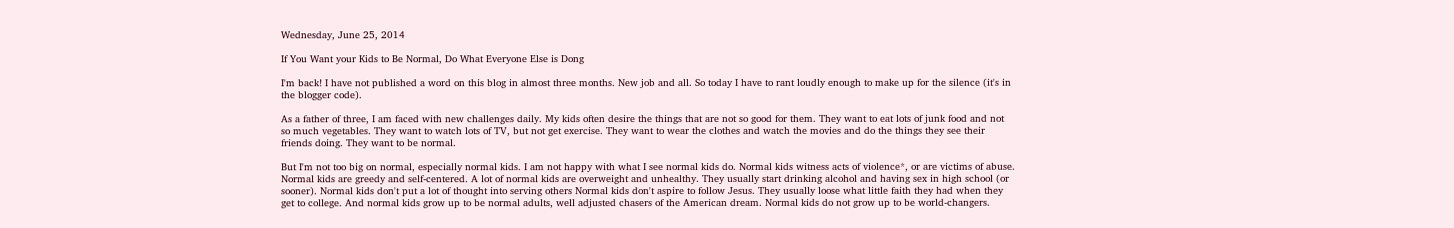Wednesday, June 25, 2014

If You Want your Kids to Be Normal, Do What Everyone Else is Dong

I'm back! I have not published a word on this blog in almost three months. New job and all. So today I have to rant loudly enough to make up for the silence (it's in the blogger code).

As a father of three, I am faced with new challenges daily. My kids often desire the things that are not so good for them. They want to eat lots of junk food and not so much vegetables. They want to watch lots of TV, but not get exercise. They want to wear the clothes and watch the movies and do the things they see their friends doing. They want to be normal.

But I'm not too big on normal, especially normal kids. I am not happy with what I see normal kids do. Normal kids witness acts of violence*, or are victims of abuse. Normal kids are greedy and self-centered. A lot of normal kids are overweight and unhealthy. They usually start drinking alcohol and having sex in high school (or sooner). Normal kids don't put a lot of thought into serving others Normal kids don't aspire to follow Jesus. They usually loose what little faith they had when they get to college. And normal kids grow up to be normal adults, well adjusted chasers of the American dream. Normal kids do not grow up to be world-changers.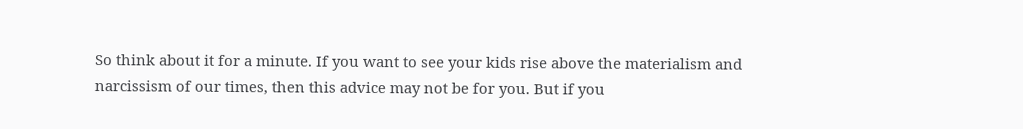So think about it for a minute. If you want to see your kids rise above the materialism and narcissism of our times, then this advice may not be for you. But if you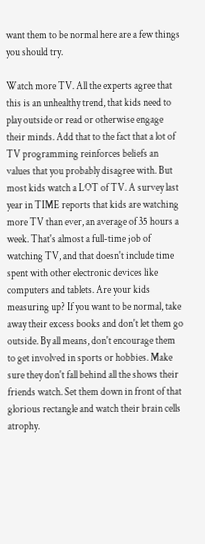want them to be normal here are a few things you should try.

Watch more TV. All the experts agree that this is an unhealthy trend, that kids need to play outside or read or otherwise engage their minds. Add that to the fact that a lot of TV programming reinforces beliefs an values that you probably disagree with. But most kids watch a LOT of TV. A survey last year in TIME reports that kids are watching more TV than ever, an average of 35 hours a week. That's almost a full-time job of watching TV, and that doesn't include time spent with other electronic devices like computers and tablets. Are your kids measuring up? If you want to be normal, take away their excess books and don't let them go outside. By all means, don't encourage them to get involved in sports or hobbies. Make sure they don't fall behind all the shows their friends watch. Set them down in front of that glorious rectangle and watch their brain cells atrophy.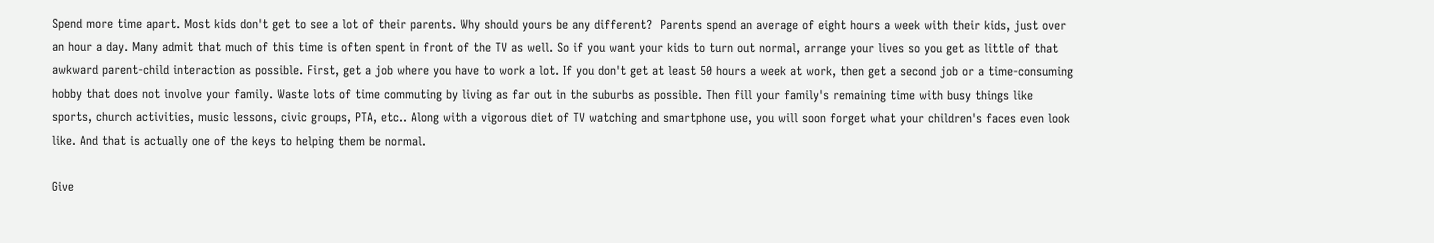Spend more time apart. Most kids don't get to see a lot of their parents. Why should yours be any different?  Parents spend an average of eight hours a week with their kids, just over an hour a day. Many admit that much of this time is often spent in front of the TV as well. So if you want your kids to turn out normal, arrange your lives so you get as little of that awkward parent-child interaction as possible. First, get a job where you have to work a lot. If you don't get at least 50 hours a week at work, then get a second job or a time-consuming hobby that does not involve your family. Waste lots of time commuting by living as far out in the suburbs as possible. Then fill your family's remaining time with busy things like sports, church activities, music lessons, civic groups, PTA, etc.. Along with a vigorous diet of TV watching and smartphone use, you will soon forget what your children's faces even look like. And that is actually one of the keys to helping them be normal.

Give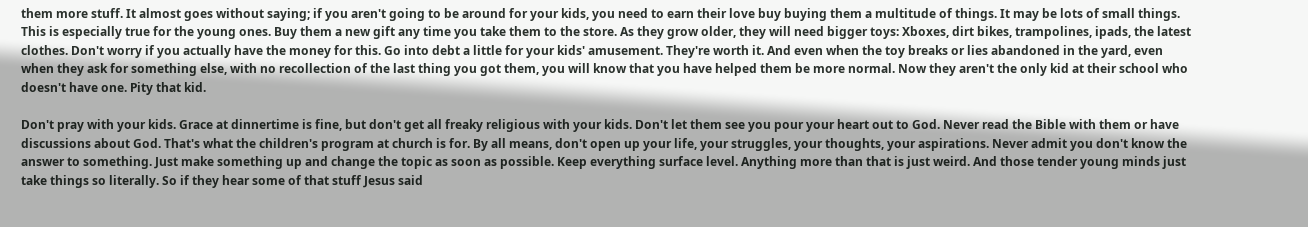them more stuff. It almost goes without saying; if you aren't going to be around for your kids, you need to earn their love buy buying them a multitude of things. It may be lots of small things. This is especially true for the young ones. Buy them a new gift any time you take them to the store. As they grow older, they will need bigger toys: Xboxes, dirt bikes, trampolines, ipads, the latest clothes. Don't worry if you actually have the money for this. Go into debt a little for your kids' amusement. They're worth it. And even when the toy breaks or lies abandoned in the yard, even when they ask for something else, with no recollection of the last thing you got them, you will know that you have helped them be more normal. Now they aren't the only kid at their school who doesn't have one. Pity that kid.

Don't pray with your kids. Grace at dinnertime is fine, but don't get all freaky religious with your kids. Don't let them see you pour your heart out to God. Never read the Bible with them or have discussions about God. That's what the children's program at church is for. By all means, don't open up your life, your struggles, your thoughts, your aspirations. Never admit you don't know the answer to something. Just make something up and change the topic as soon as possible. Keep everything surface level. Anything more than that is just weird. And those tender young minds just take things so literally. So if they hear some of that stuff Jesus said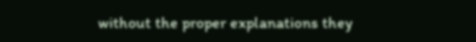without the proper explanations they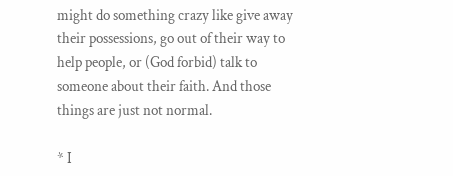might do something crazy like give away their possessions, go out of their way to help people, or (God forbid) talk to someone about their faith. And those things are just not normal.

* I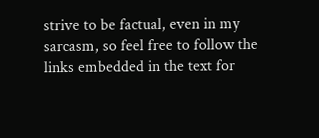strive to be factual, even in my sarcasm, so feel free to follow the links embedded in the text for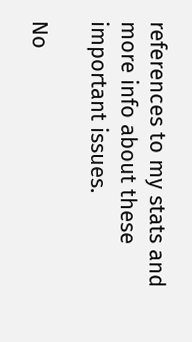references to my stats and more info about these important issues.

No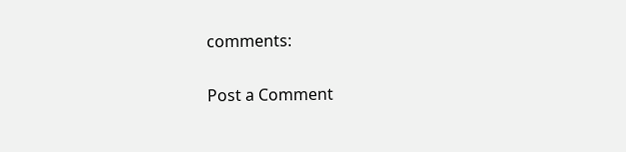comments:

Post a Comment